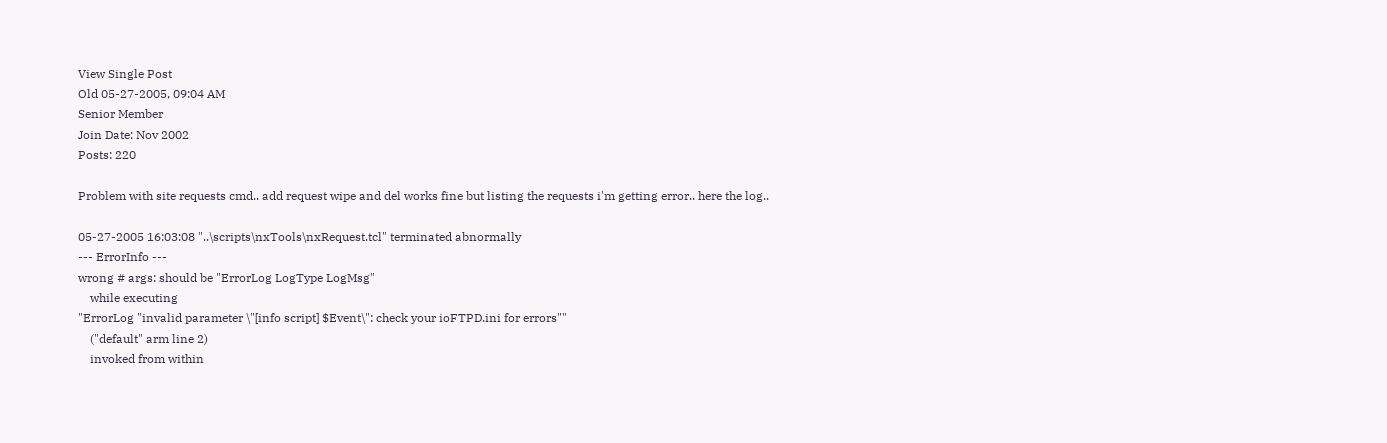View Single Post
Old 05-27-2005, 09:04 AM
Senior Member
Join Date: Nov 2002
Posts: 220

Problem with site requests cmd.. add request wipe and del works fine but listing the requests i'm getting error.. here the log..

05-27-2005 16:03:08 "..\scripts\nxTools\nxRequest.tcl" terminated abnormally
--- ErrorInfo ---
wrong # args: should be "ErrorLog LogType LogMsg"
    while executing
"ErrorLog "invalid parameter \"[info script] $Event\": check your ioFTPD.ini for errors""
    ("default" arm line 2)
    invoked from within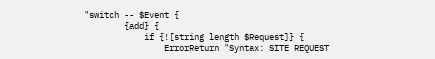"switch -- $Event {
        {add} {
            if {![string length $Request]} {
                ErrorReturn "Syntax: SITE REQUEST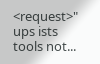<request>"
ups ists tools not...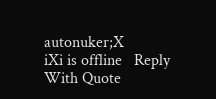autonuker;X
iXi is offline   Reply With Quote